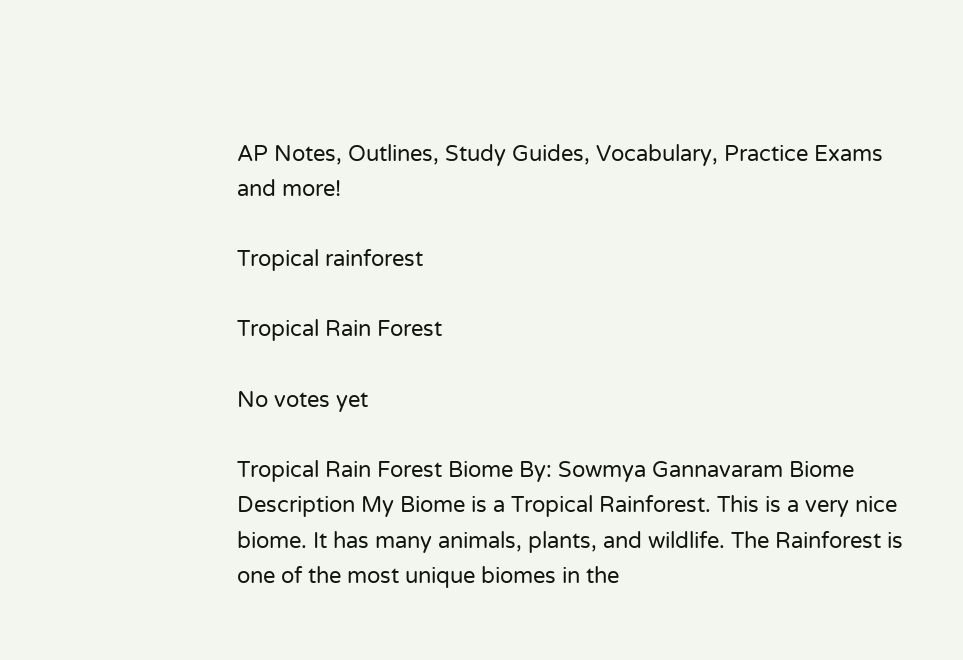AP Notes, Outlines, Study Guides, Vocabulary, Practice Exams and more!

Tropical rainforest

Tropical Rain Forest

No votes yet

Tropical Rain Forest Biome By: Sowmya Gannavaram Biome Description My Biome is a Tropical Rainforest. This is a very nice biome. It has many animals, plants, and wildlife. The Rainforest is one of the most unique biomes in the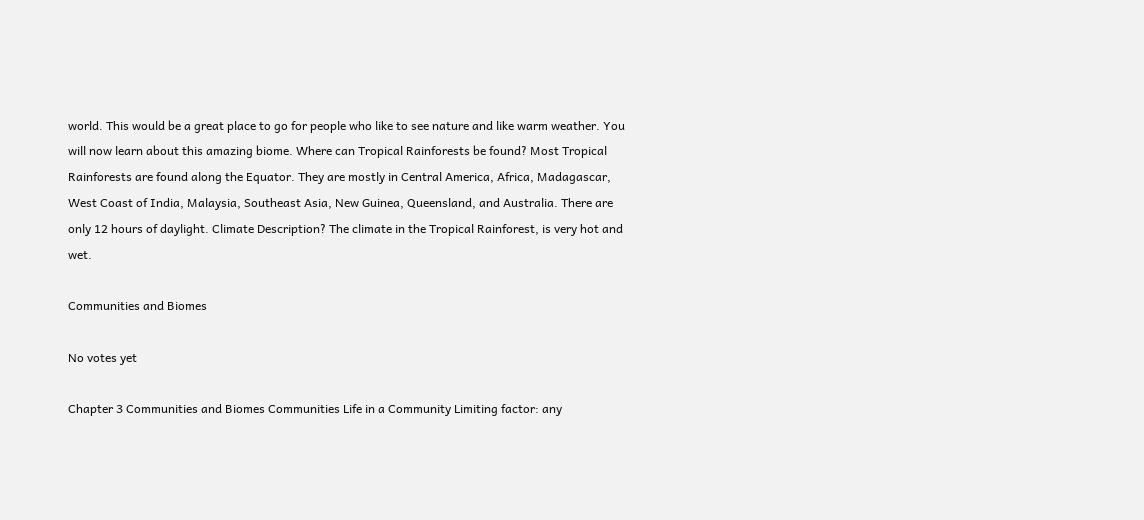world. This would be a great place to go for people who like to see nature and like warm weather. You will now learn about this amazing biome. Where can Tropical Rainforests be found? Most Tropical Rainforests are found along the Equator. They are mostly in Central America, Africa, Madagascar, West Coast of India, Malaysia, Southeast Asia, New Guinea, Queensland, and Australia. There are only 12 hours of daylight. Climate Description? The climate in the Tropical Rainforest, is very hot and wet.

Communities and Biomes

No votes yet

Chapter 3 Communities and Biomes Communities Life in a Community Limiting factor: any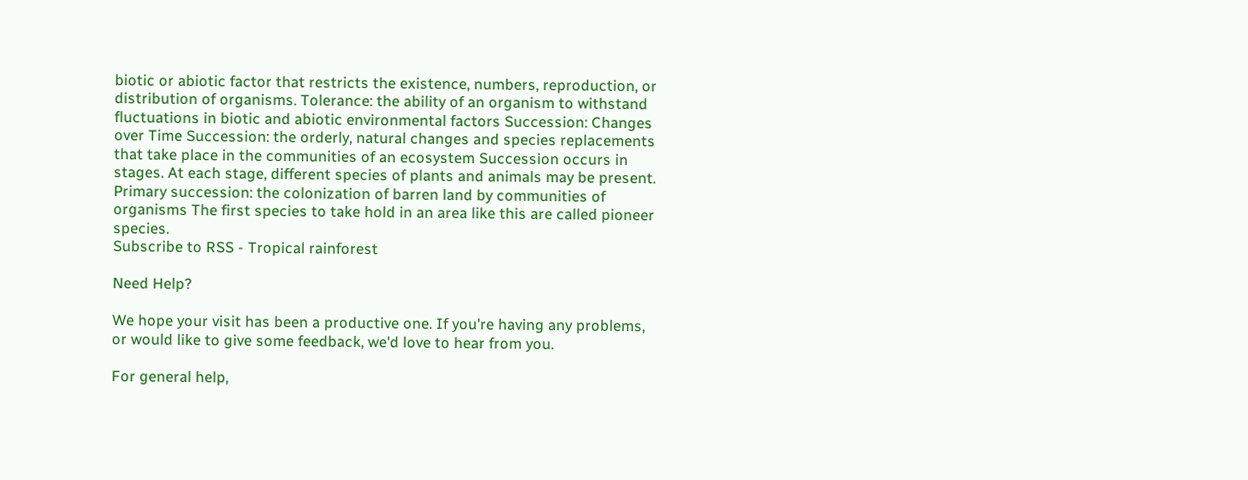biotic or abiotic factor that restricts the existence, numbers, reproduction, or distribution of organisms. Tolerance: the ability of an organism to withstand fluctuations in biotic and abiotic environmental factors Succession: Changes over Time Succession: the orderly, natural changes and species replacements that take place in the communities of an ecosystem Succession occurs in stages. At each stage, different species of plants and animals may be present. Primary succession: the colonization of barren land by communities of organisms The first species to take hold in an area like this are called pioneer species.
Subscribe to RSS - Tropical rainforest

Need Help?

We hope your visit has been a productive one. If you're having any problems, or would like to give some feedback, we'd love to hear from you.

For general help,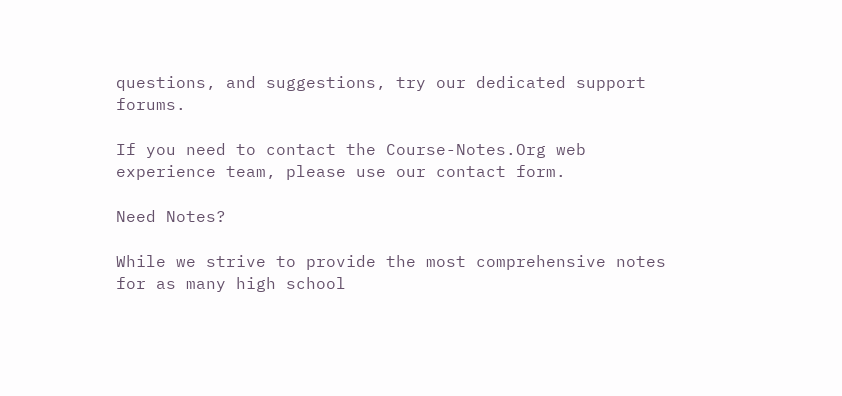questions, and suggestions, try our dedicated support forums.

If you need to contact the Course-Notes.Org web experience team, please use our contact form.

Need Notes?

While we strive to provide the most comprehensive notes for as many high school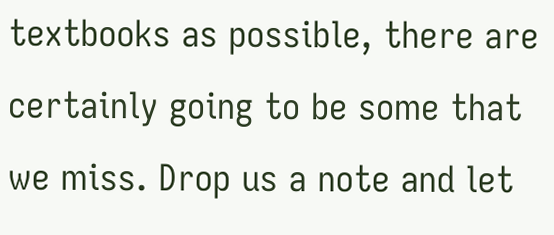textbooks as possible, there are certainly going to be some that we miss. Drop us a note and let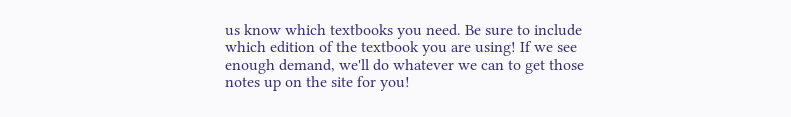us know which textbooks you need. Be sure to include which edition of the textbook you are using! If we see enough demand, we'll do whatever we can to get those notes up on the site for you!